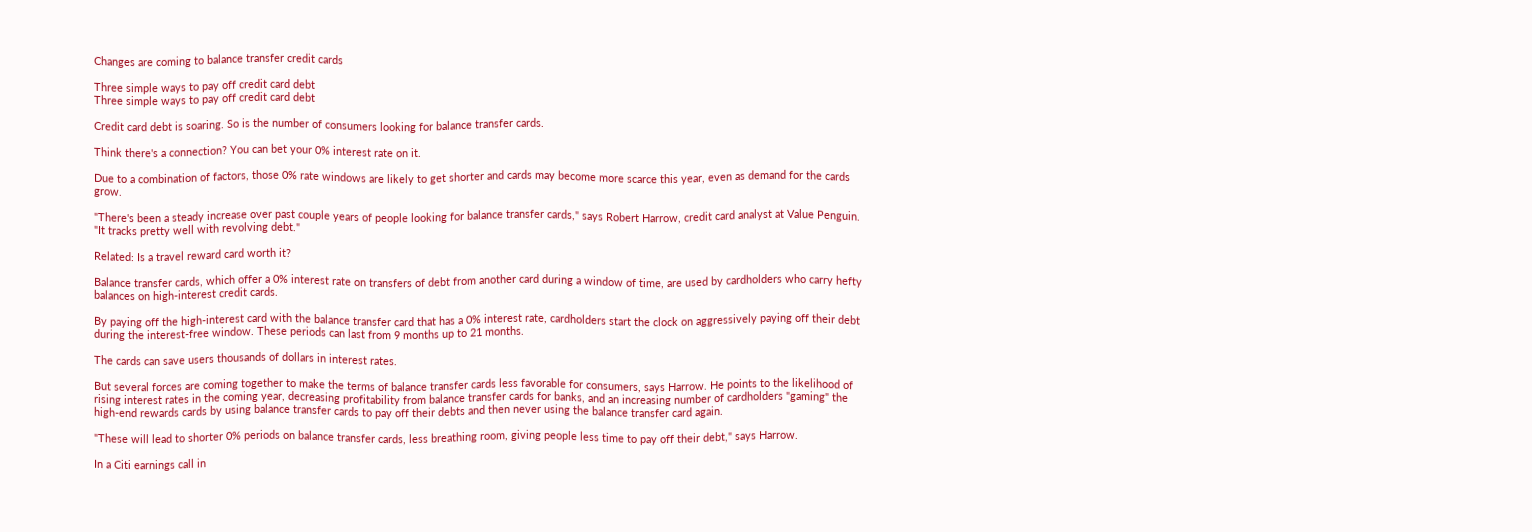Changes are coming to balance transfer credit cards

Three simple ways to pay off credit card debt
Three simple ways to pay off credit card debt

Credit card debt is soaring. So is the number of consumers looking for balance transfer cards.

Think there's a connection? You can bet your 0% interest rate on it.

Due to a combination of factors, those 0% rate windows are likely to get shorter and cards may become more scarce this year, even as demand for the cards grow.

"There's been a steady increase over past couple years of people looking for balance transfer cards," says Robert Harrow, credit card analyst at Value Penguin. "It tracks pretty well with revolving debt."

Related: Is a travel reward card worth it?

Balance transfer cards, which offer a 0% interest rate on transfers of debt from another card during a window of time, are used by cardholders who carry hefty balances on high-interest credit cards.

By paying off the high-interest card with the balance transfer card that has a 0% interest rate, cardholders start the clock on aggressively paying off their debt during the interest-free window. These periods can last from 9 months up to 21 months.

The cards can save users thousands of dollars in interest rates.

But several forces are coming together to make the terms of balance transfer cards less favorable for consumers, says Harrow. He points to the likelihood of rising interest rates in the coming year, decreasing profitability from balance transfer cards for banks, and an increasing number of cardholders "gaming" the high-end rewards cards by using balance transfer cards to pay off their debts and then never using the balance transfer card again.

"These will lead to shorter 0% periods on balance transfer cards, less breathing room, giving people less time to pay off their debt," says Harrow.

In a Citi earnings call in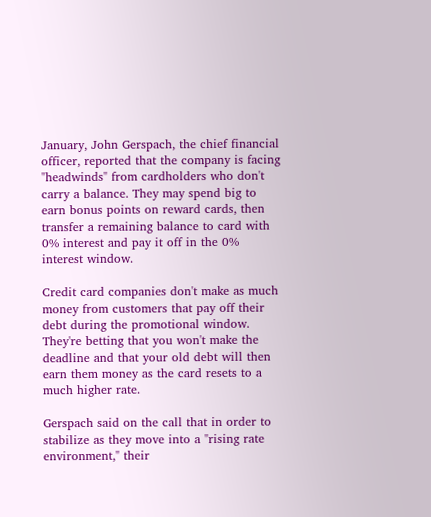January, John Gerspach, the chief financial officer, reported that the company is facing "headwinds" from cardholders who don't carry a balance. They may spend big to earn bonus points on reward cards, then transfer a remaining balance to card with 0% interest and pay it off in the 0% interest window.

Credit card companies don't make as much money from customers that pay off their debt during the promotional window. They're betting that you won't make the deadline and that your old debt will then earn them money as the card resets to a much higher rate.

Gerspach said on the call that in order to stabilize as they move into a "rising rate environment," their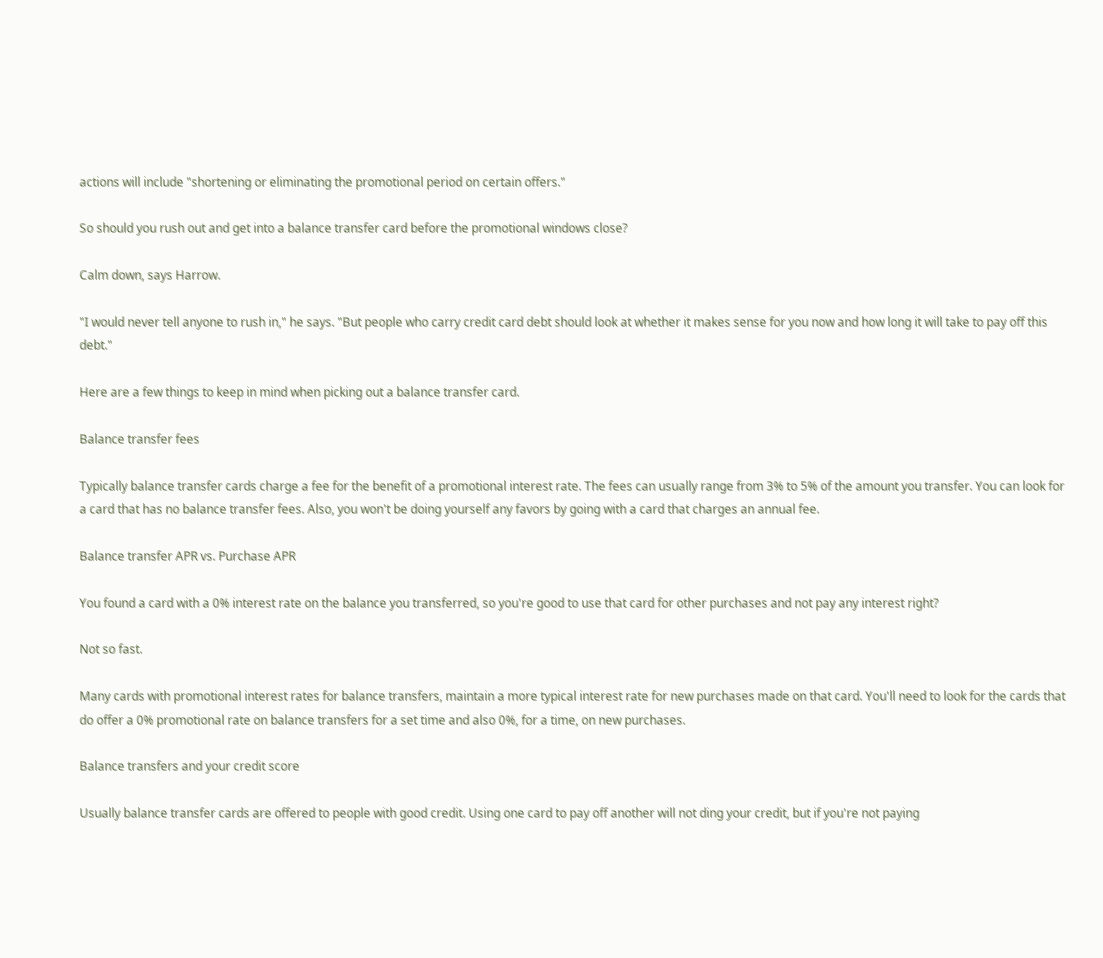actions will include "shortening or eliminating the promotional period on certain offers."

So should you rush out and get into a balance transfer card before the promotional windows close?

Calm down, says Harrow.

"I would never tell anyone to rush in," he says. "But people who carry credit card debt should look at whether it makes sense for you now and how long it will take to pay off this debt."

Here are a few things to keep in mind when picking out a balance transfer card.

Balance transfer fees

Typically balance transfer cards charge a fee for the benefit of a promotional interest rate. The fees can usually range from 3% to 5% of the amount you transfer. You can look for a card that has no balance transfer fees. Also, you won't be doing yourself any favors by going with a card that charges an annual fee.

Balance transfer APR vs. Purchase APR

You found a card with a 0% interest rate on the balance you transferred, so you're good to use that card for other purchases and not pay any interest right?

Not so fast.

Many cards with promotional interest rates for balance transfers, maintain a more typical interest rate for new purchases made on that card. You'll need to look for the cards that do offer a 0% promotional rate on balance transfers for a set time and also 0%, for a time, on new purchases.

Balance transfers and your credit score

Usually balance transfer cards are offered to people with good credit. Using one card to pay off another will not ding your credit, but if you're not paying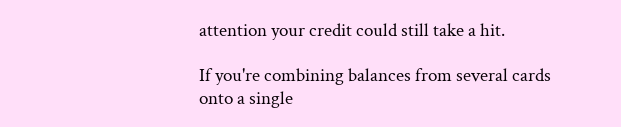attention your credit could still take a hit.

If you're combining balances from several cards onto a single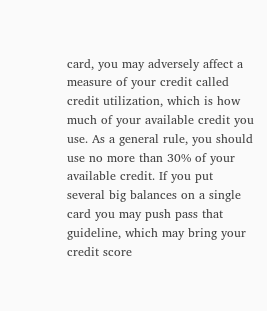card, you may adversely affect a measure of your credit called credit utilization, which is how much of your available credit you use. As a general rule, you should use no more than 30% of your available credit. If you put several big balances on a single card you may push pass that guideline, which may bring your credit score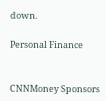down.

Personal Finance


CNNMoney Sponsors